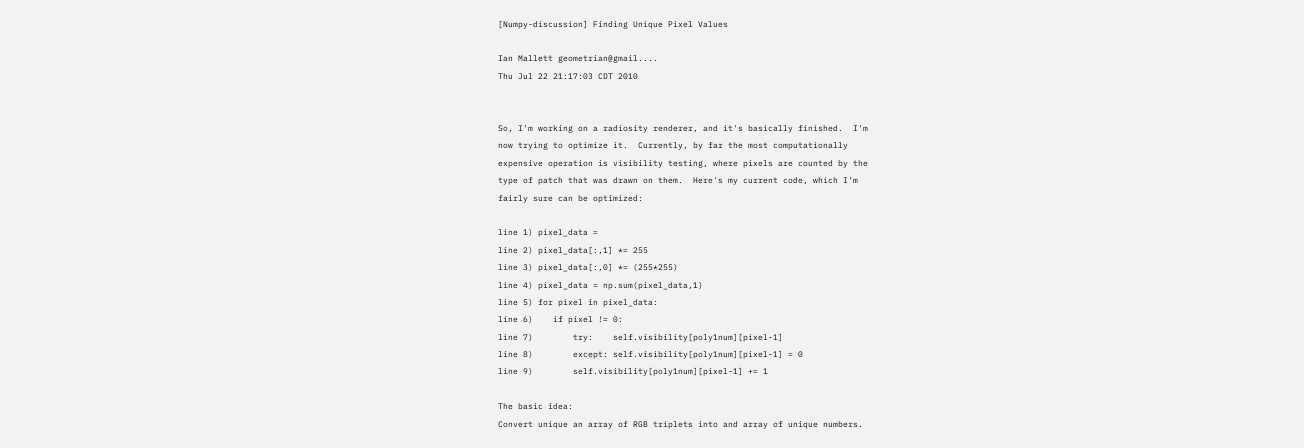[Numpy-discussion] Finding Unique Pixel Values

Ian Mallett geometrian@gmail....
Thu Jul 22 21:17:03 CDT 2010


So, I'm working on a radiosity renderer, and it's basically finished.  I'm
now trying to optimize it.  Currently, by far the most computationally
expensive operation is visibility testing, where pixels are counted by the
type of patch that was drawn on them.  Here's my current code, which I'm
fairly sure can be optimized:

line 1) pixel_data =
line 2) pixel_data[:,1] *= 255
line 3) pixel_data[:,0] *= (255*255)
line 4) pixel_data = np.sum(pixel_data,1)
line 5) for pixel in pixel_data:
line 6)    if pixel != 0:
line 7)        try:    self.visibility[poly1num][pixel-1]
line 8)        except: self.visibility[poly1num][pixel-1] = 0
line 9)        self.visibility[poly1num][pixel-1] += 1

The basic idea:
Convert unique an array of RGB triplets into and array of unique numbers.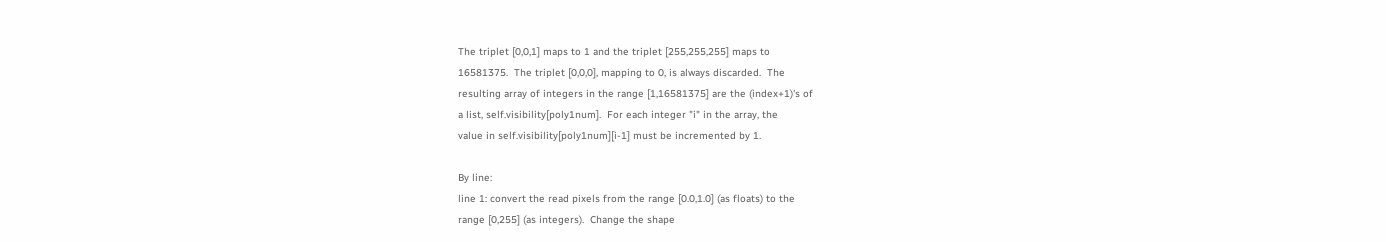The triplet [0,0,1] maps to 1 and the triplet [255,255,255] maps to
16581375.  The triplet [0,0,0], mapping to 0, is always discarded.  The
resulting array of integers in the range [1,16581375] are the (index+1)'s of
a list, self.visibility[poly1num].  For each integer "i" in the array, the
value in self.visibility[poly1num][i-1] must be incremented by 1.

By line:
line 1: convert the read pixels from the range [0.0,1.0] (as floats) to the
range [0,255] (as integers).  Change the shape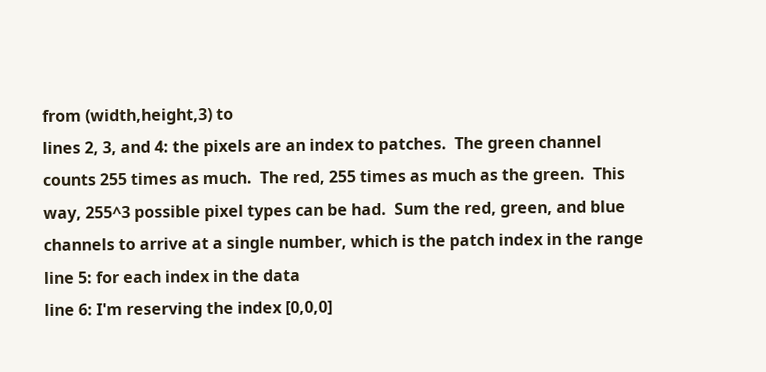from (width,height,3) to
lines 2, 3, and 4: the pixels are an index to patches.  The green channel
counts 255 times as much.  The red, 255 times as much as the green.  This
way, 255^3 possible pixel types can be had.  Sum the red, green, and blue
channels to arrive at a single number, which is the patch index in the range
line 5: for each index in the data
line 6: I'm reserving the index [0,0,0]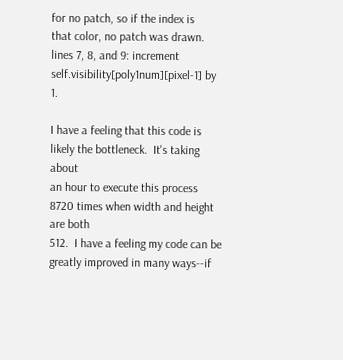for no patch, so if the index is
that color, no patch was drawn.
lines 7, 8, and 9: increment self.visibility[poly1num][pixel-1] by 1.

I have a feeling that this code is likely the bottleneck.  It's taking about
an hour to execute this process 8720 times when width and height are both
512.  I have a feeling my code can be greatly improved in many ways--if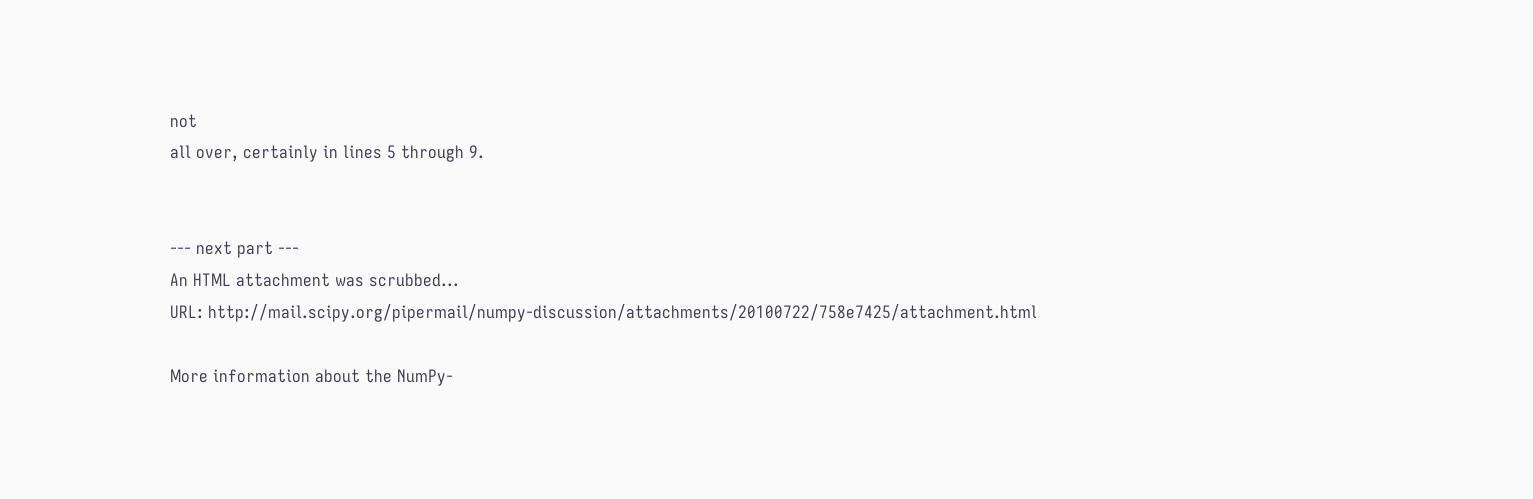not
all over, certainly in lines 5 through 9.


--- next part ---
An HTML attachment was scrubbed...
URL: http://mail.scipy.org/pipermail/numpy-discussion/attachments/20100722/758e7425/attachment.html

More information about the NumPy-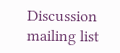Discussion mailing list